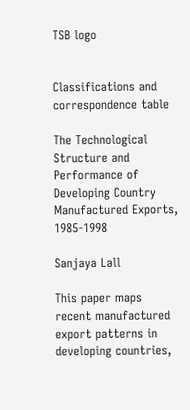TSB logo


Classifications and correspondence table

The Technological Structure and Performance of Developing Country Manufactured Exports, 1985-1998

Sanjaya Lall

This paper maps recent manufactured export patterns in developing countries,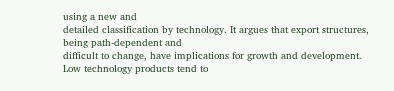using a new and
detailed classification by technology. It argues that export structures, being path-dependent and
difficult to change, have implications for growth and development. Low technology products tend to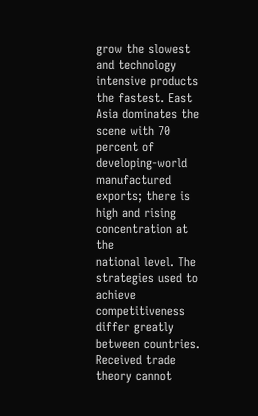grow the slowest and technology intensive products the fastest. East Asia dominates the scene with 70
percent of developing-world manufactured exports; there is high and rising concentration at the
national level. The strategies used to achieve competitiveness differ greatly between countries.
Received trade theory cannot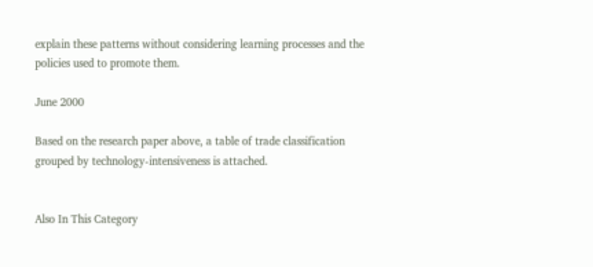explain these patterns without considering learning processes and the
policies used to promote them.

June 2000

Based on the research paper above, a table of trade classification grouped by technology-intensiveness is attached.


Also In This Category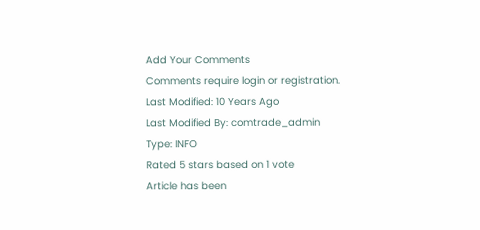Add Your Comments
Comments require login or registration.
Last Modified: 10 Years Ago
Last Modified By: comtrade_admin
Type: INFO
Rated 5 stars based on 1 vote
Article has been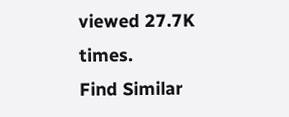viewed 27.7K times.
Find Similar